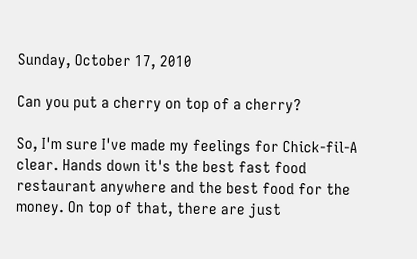Sunday, October 17, 2010

Can you put a cherry on top of a cherry?

So, I'm sure I've made my feelings for Chick-fil-A clear. Hands down it's the best fast food restaurant anywhere and the best food for the money. On top of that, there are just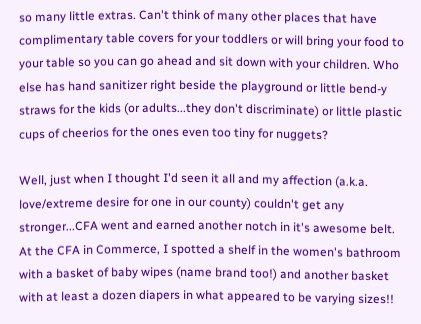so many little extras. Can't think of many other places that have complimentary table covers for your toddlers or will bring your food to your table so you can go ahead and sit down with your children. Who else has hand sanitizer right beside the playground or little bend-y straws for the kids (or adults...they don't discriminate) or little plastic cups of cheerios for the ones even too tiny for nuggets?

Well, just when I thought I'd seen it all and my affection (a.k.a. love/extreme desire for one in our county) couldn't get any stronger...CFA went and earned another notch in it's awesome belt. At the CFA in Commerce, I spotted a shelf in the women's bathroom with a basket of baby wipes (name brand too!) and another basket with at least a dozen diapers in what appeared to be varying sizes!!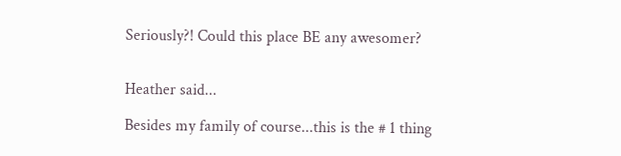Seriously?! Could this place BE any awesomer?


Heather said...

Besides my family of course...this is the # 1 thing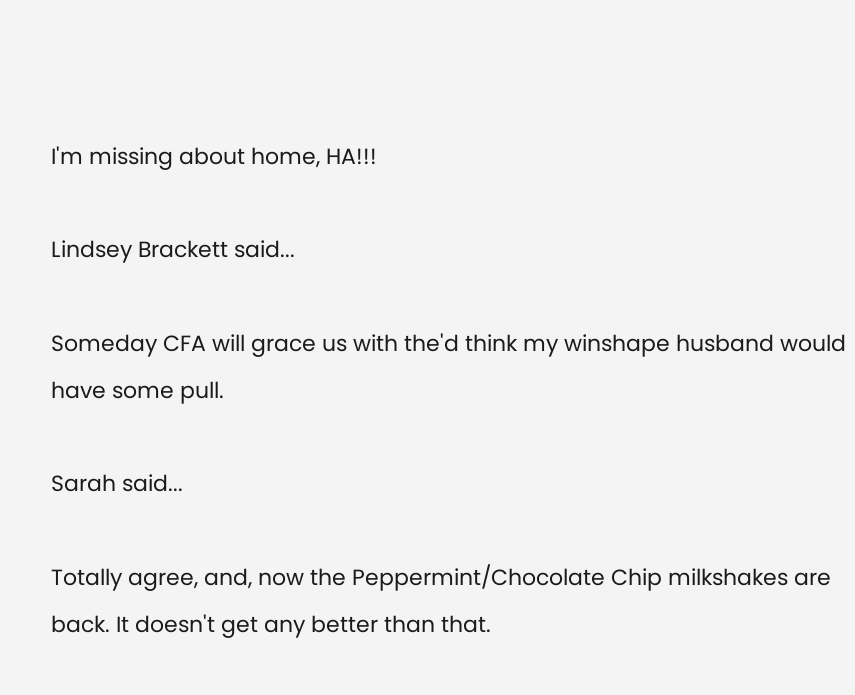I'm missing about home, HA!!!

Lindsey Brackett said...

Someday CFA will grace us with the'd think my winshape husband would have some pull.

Sarah said...

Totally agree, and, now the Peppermint/Chocolate Chip milkshakes are back. It doesn't get any better than that.